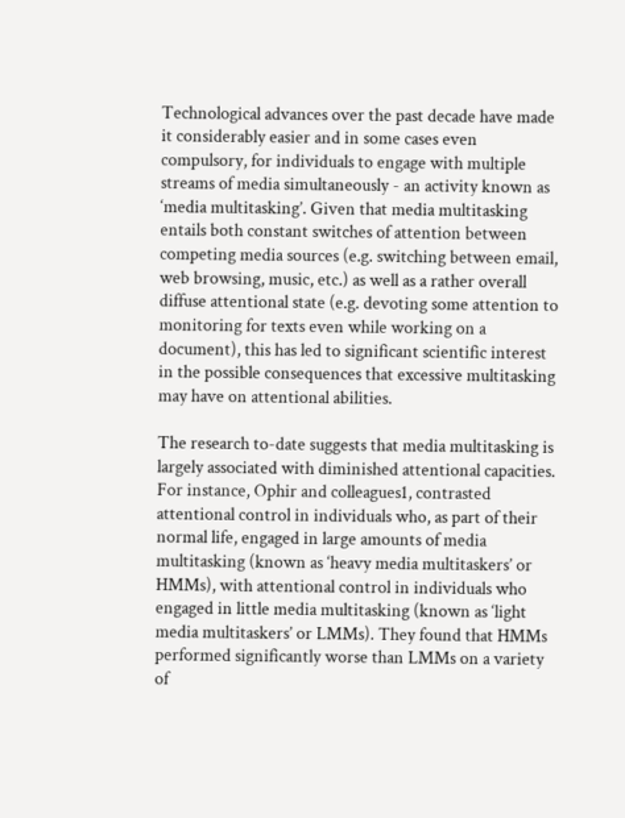Technological advances over the past decade have made it considerably easier and in some cases even compulsory, for individuals to engage with multiple streams of media simultaneously - an activity known as ‘media multitasking’. Given that media multitasking entails both constant switches of attention between competing media sources (e.g. switching between email, web browsing, music, etc.) as well as a rather overall diffuse attentional state (e.g. devoting some attention to monitoring for texts even while working on a document), this has led to significant scientific interest in the possible consequences that excessive multitasking may have on attentional abilities.

The research to-date suggests that media multitasking is largely associated with diminished attentional capacities. For instance, Ophir and colleagues1, contrasted attentional control in individuals who, as part of their normal life, engaged in large amounts of media multitasking (known as ‘heavy media multitaskers’ or HMMs), with attentional control in individuals who engaged in little media multitasking (known as ‘light media multitaskers’ or LMMs). They found that HMMs performed significantly worse than LMMs on a variety of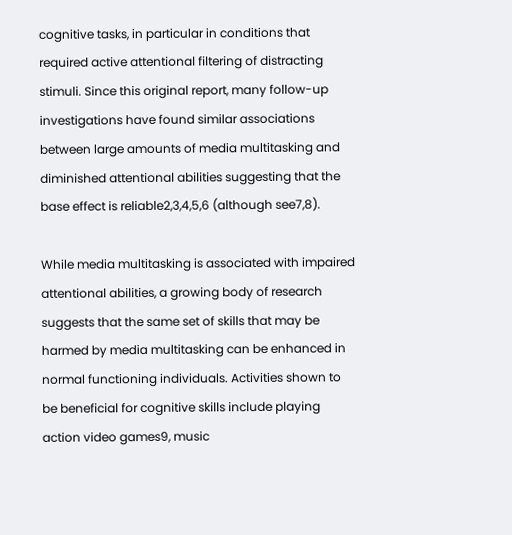cognitive tasks, in particular in conditions that required active attentional filtering of distracting stimuli. Since this original report, many follow-up investigations have found similar associations between large amounts of media multitasking and diminished attentional abilities suggesting that the base effect is reliable2,3,4,5,6 (although see7,8).

While media multitasking is associated with impaired attentional abilities, a growing body of research suggests that the same set of skills that may be harmed by media multitasking can be enhanced in normal functioning individuals. Activities shown to be beneficial for cognitive skills include playing action video games9, music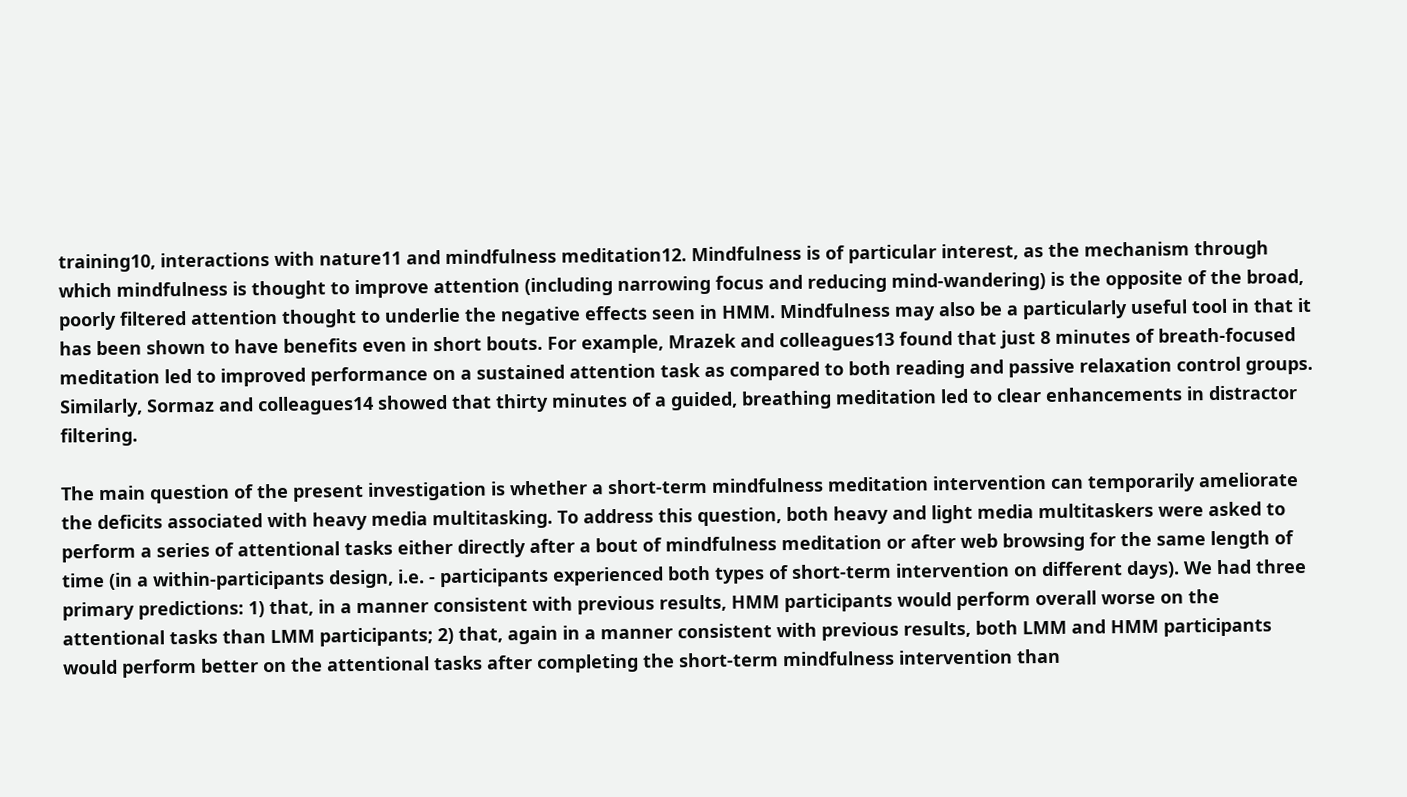training10, interactions with nature11 and mindfulness meditation12. Mindfulness is of particular interest, as the mechanism through which mindfulness is thought to improve attention (including narrowing focus and reducing mind-wandering) is the opposite of the broad, poorly filtered attention thought to underlie the negative effects seen in HMM. Mindfulness may also be a particularly useful tool in that it has been shown to have benefits even in short bouts. For example, Mrazek and colleagues13 found that just 8 minutes of breath-focused meditation led to improved performance on a sustained attention task as compared to both reading and passive relaxation control groups. Similarly, Sormaz and colleagues14 showed that thirty minutes of a guided, breathing meditation led to clear enhancements in distractor filtering.

The main question of the present investigation is whether a short-term mindfulness meditation intervention can temporarily ameliorate the deficits associated with heavy media multitasking. To address this question, both heavy and light media multitaskers were asked to perform a series of attentional tasks either directly after a bout of mindfulness meditation or after web browsing for the same length of time (in a within-participants design, i.e. - participants experienced both types of short-term intervention on different days). We had three primary predictions: 1) that, in a manner consistent with previous results, HMM participants would perform overall worse on the attentional tasks than LMM participants; 2) that, again in a manner consistent with previous results, both LMM and HMM participants would perform better on the attentional tasks after completing the short-term mindfulness intervention than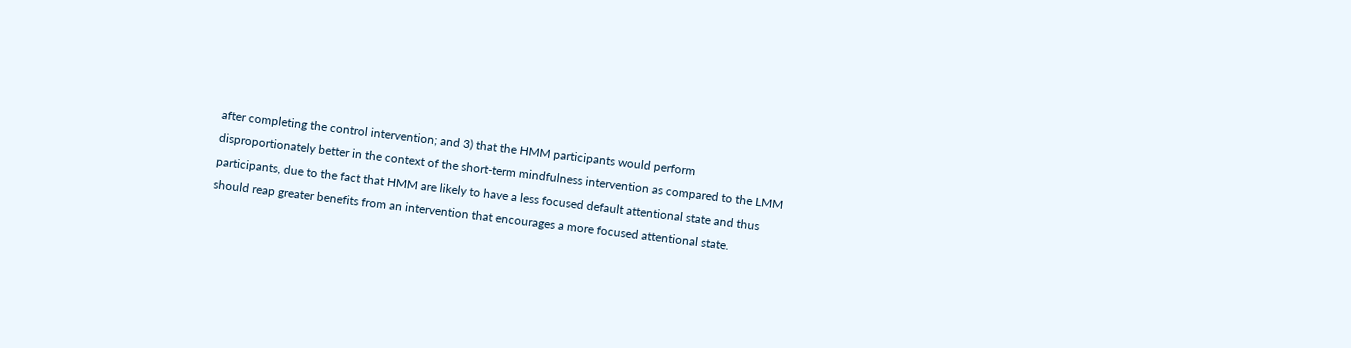after completing the control intervention; and 3) that the HMM participants would perform disproportionately better in the context of the short-term mindfulness intervention as compared to the LMM participants, due to the fact that HMM are likely to have a less focused default attentional state and thus should reap greater benefits from an intervention that encourages a more focused attentional state.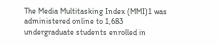The Media Multitasking Index (MMI)1 was administered online to 1,683 undergraduate students enrolled in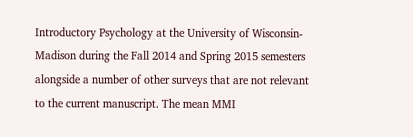Introductory Psychology at the University of Wisconsin-Madison during the Fall 2014 and Spring 2015 semesters alongside a number of other surveys that are not relevant to the current manuscript. The mean MMI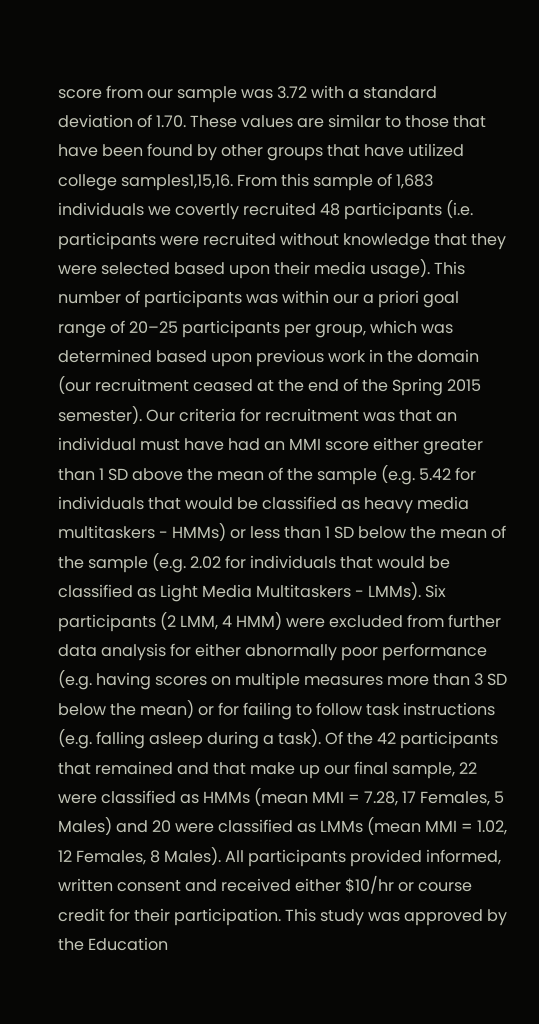score from our sample was 3.72 with a standard deviation of 1.70. These values are similar to those that have been found by other groups that have utilized college samples1,15,16. From this sample of 1,683 individuals we covertly recruited 48 participants (i.e. participants were recruited without knowledge that they were selected based upon their media usage). This number of participants was within our a priori goal range of 20–25 participants per group, which was determined based upon previous work in the domain (our recruitment ceased at the end of the Spring 2015 semester). Our criteria for recruitment was that an individual must have had an MMI score either greater than 1 SD above the mean of the sample (e.g. 5.42 for individuals that would be classified as heavy media multitaskers - HMMs) or less than 1 SD below the mean of the sample (e.g. 2.02 for individuals that would be classified as Light Media Multitaskers - LMMs). Six participants (2 LMM, 4 HMM) were excluded from further data analysis for either abnormally poor performance (e.g. having scores on multiple measures more than 3 SD below the mean) or for failing to follow task instructions (e.g. falling asleep during a task). Of the 42 participants that remained and that make up our final sample, 22 were classified as HMMs (mean MMI = 7.28, 17 Females, 5 Males) and 20 were classified as LMMs (mean MMI = 1.02, 12 Females, 8 Males). All participants provided informed, written consent and received either $10/hr or course credit for their participation. This study was approved by the Education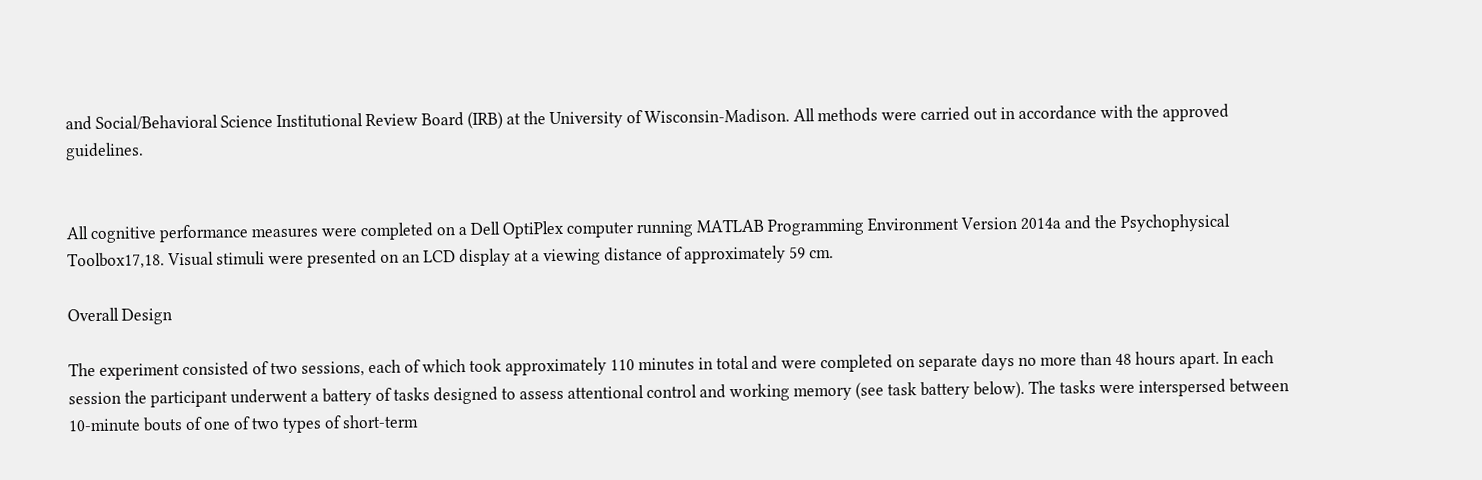and Social/Behavioral Science Institutional Review Board (IRB) at the University of Wisconsin-Madison. All methods were carried out in accordance with the approved guidelines.


All cognitive performance measures were completed on a Dell OptiPlex computer running MATLAB Programming Environment Version 2014a and the Psychophysical Toolbox17,18. Visual stimuli were presented on an LCD display at a viewing distance of approximately 59 cm.

Overall Design

The experiment consisted of two sessions, each of which took approximately 110 minutes in total and were completed on separate days no more than 48 hours apart. In each session the participant underwent a battery of tasks designed to assess attentional control and working memory (see task battery below). The tasks were interspersed between 10-minute bouts of one of two types of short-term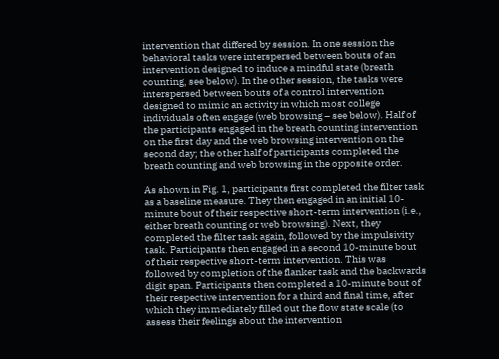intervention that differed by session. In one session the behavioral tasks were interspersed between bouts of an intervention designed to induce a mindful state (breath counting, see below). In the other session, the tasks were interspersed between bouts of a control intervention designed to mimic an activity in which most college individuals often engage (web browsing – see below). Half of the participants engaged in the breath counting intervention on the first day and the web browsing intervention on the second day; the other half of participants completed the breath counting and web browsing in the opposite order.

As shown in Fig. 1, participants first completed the filter task as a baseline measure. They then engaged in an initial 10-minute bout of their respective short-term intervention (i.e., either breath counting or web browsing). Next, they completed the filter task again, followed by the impulsivity task. Participants then engaged in a second 10-minute bout of their respective short-term intervention. This was followed by completion of the flanker task and the backwards digit span. Participants then completed a 10-minute bout of their respective intervention for a third and final time, after which they immediately filled out the flow state scale (to assess their feelings about the intervention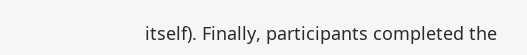itself). Finally, participants completed the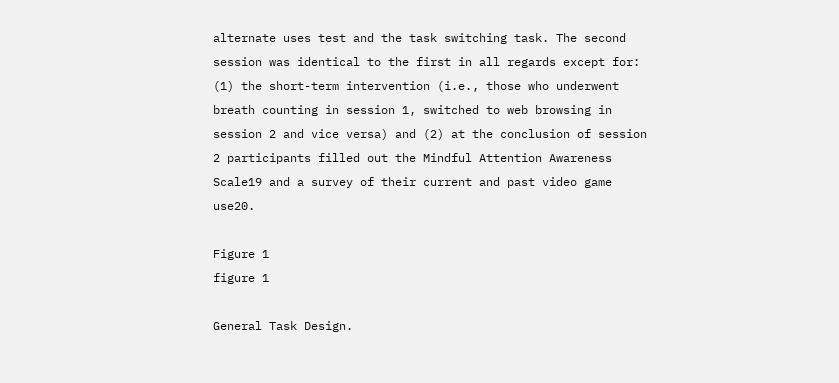alternate uses test and the task switching task. The second session was identical to the first in all regards except for: (1) the short-term intervention (i.e., those who underwent breath counting in session 1, switched to web browsing in session 2 and vice versa) and (2) at the conclusion of session 2 participants filled out the Mindful Attention Awareness Scale19 and a survey of their current and past video game use20.

Figure 1
figure 1

General Task Design.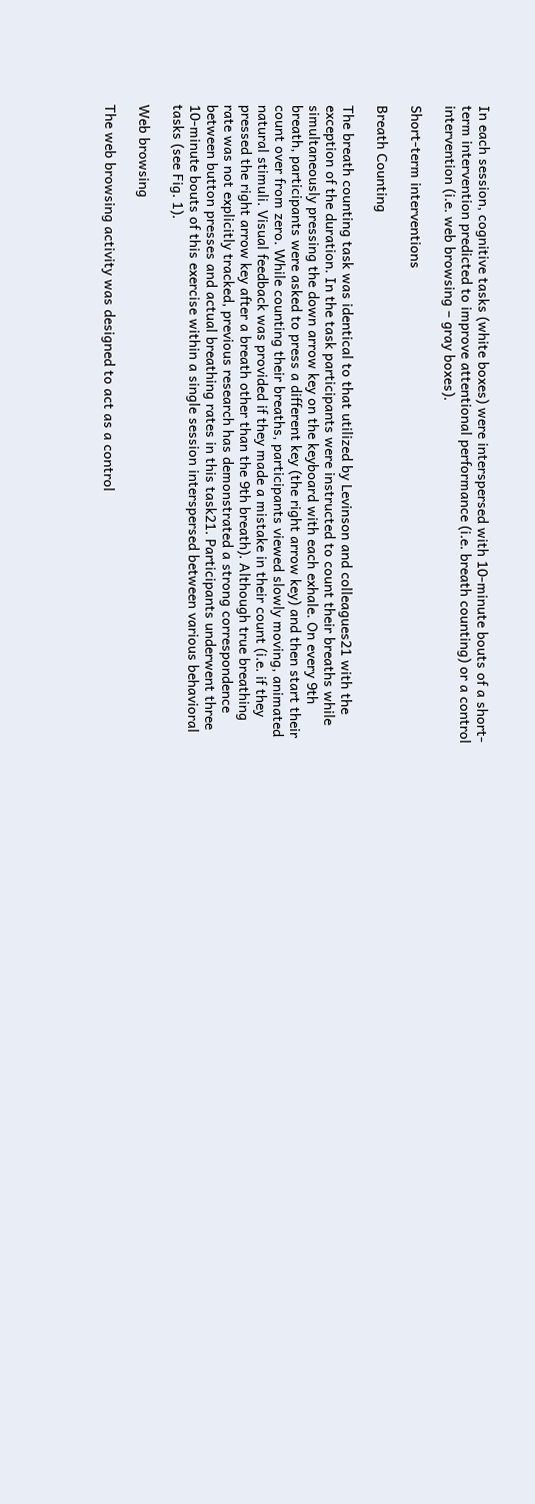In each session, cognitive tasks (white boxes) were interspersed with 10-minute bouts of a short-term intervention predicted to improve attentional performance (i.e. breath counting) or a control intervention (i.e. web browsing – gray boxes).

Short-term interventions

Breath Counting

The breath counting task was identical to that utilized by Levinson and colleagues21 with the exception of the duration. In the task participants were instructed to count their breaths while simultaneously pressing the down arrow key on the keyboard with each exhale. On every 9th breath, participants were asked to press a different key (the right arrow key) and then start their count over from zero. While counting their breaths, participants viewed slowly moving, animated natural stimuli. Visual feedback was provided if they made a mistake in their count (i.e. if they pressed the right arrow key after a breath other than the 9th breath). Although true breathing rate was not explicitly tracked, previous research has demonstrated a strong correspondence between button presses and actual breathing rates in this task21. Participants underwent three 10-minute bouts of this exercise within a single session interspersed between various behavioral tasks (see Fig. 1).

Web browsing

The web browsing activity was designed to act as a control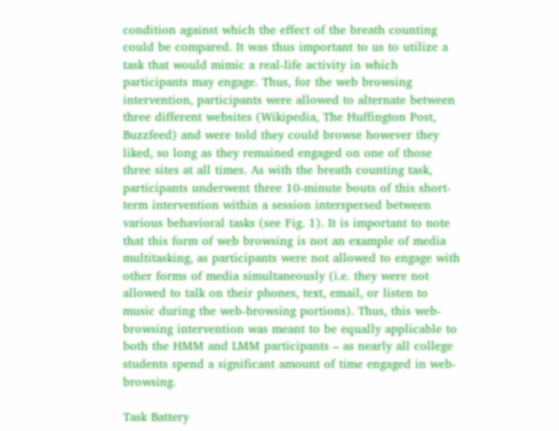condition against which the effect of the breath counting could be compared. It was thus important to us to utilize a task that would mimic a real-life activity in which participants may engage. Thus, for the web browsing intervention, participants were allowed to alternate between three different websites (Wikipedia, The Huffington Post, Buzzfeed) and were told they could browse however they liked, so long as they remained engaged on one of those three sites at all times. As with the breath counting task, participants underwent three 10-minute bouts of this short-term intervention within a session interspersed between various behavioral tasks (see Fig. 1). It is important to note that this form of web browsing is not an example of media multitasking, as participants were not allowed to engage with other forms of media simultaneously (i.e. they were not allowed to talk on their phones, text, email, or listen to music during the web-browsing portions). Thus, this web-browsing intervention was meant to be equally applicable to both the HMM and LMM participants – as nearly all college students spend a significant amount of time engaged in web-browsing.

Task Battery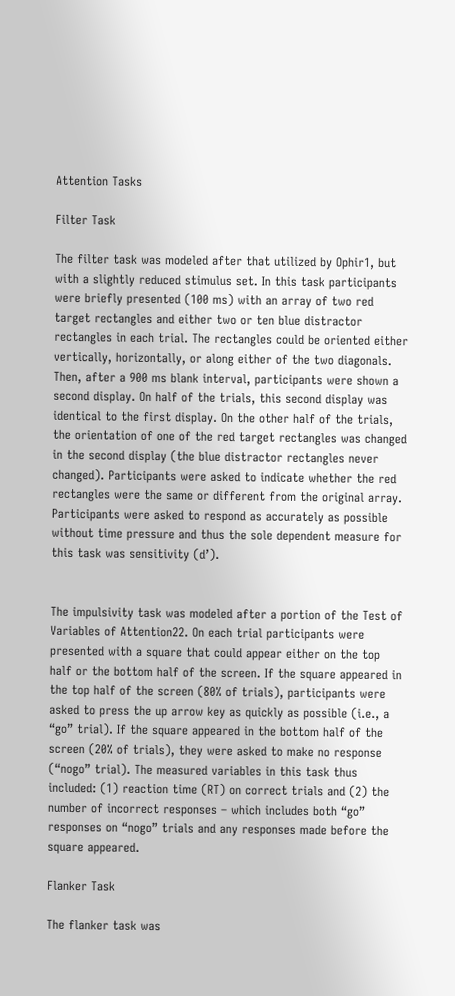Attention Tasks

Filter Task

The filter task was modeled after that utilized by Ophir1, but with a slightly reduced stimulus set. In this task participants were briefly presented (100 ms) with an array of two red target rectangles and either two or ten blue distractor rectangles in each trial. The rectangles could be oriented either vertically, horizontally, or along either of the two diagonals. Then, after a 900 ms blank interval, participants were shown a second display. On half of the trials, this second display was identical to the first display. On the other half of the trials, the orientation of one of the red target rectangles was changed in the second display (the blue distractor rectangles never changed). Participants were asked to indicate whether the red rectangles were the same or different from the original array. Participants were asked to respond as accurately as possible without time pressure and thus the sole dependent measure for this task was sensitivity (d’).


The impulsivity task was modeled after a portion of the Test of Variables of Attention22. On each trial participants were presented with a square that could appear either on the top half or the bottom half of the screen. If the square appeared in the top half of the screen (80% of trials), participants were asked to press the up arrow key as quickly as possible (i.e., a “go” trial). If the square appeared in the bottom half of the screen (20% of trials), they were asked to make no response (“nogo” trial). The measured variables in this task thus included: (1) reaction time (RT) on correct trials and (2) the number of incorrect responses – which includes both “go” responses on “nogo” trials and any responses made before the square appeared.

Flanker Task

The flanker task was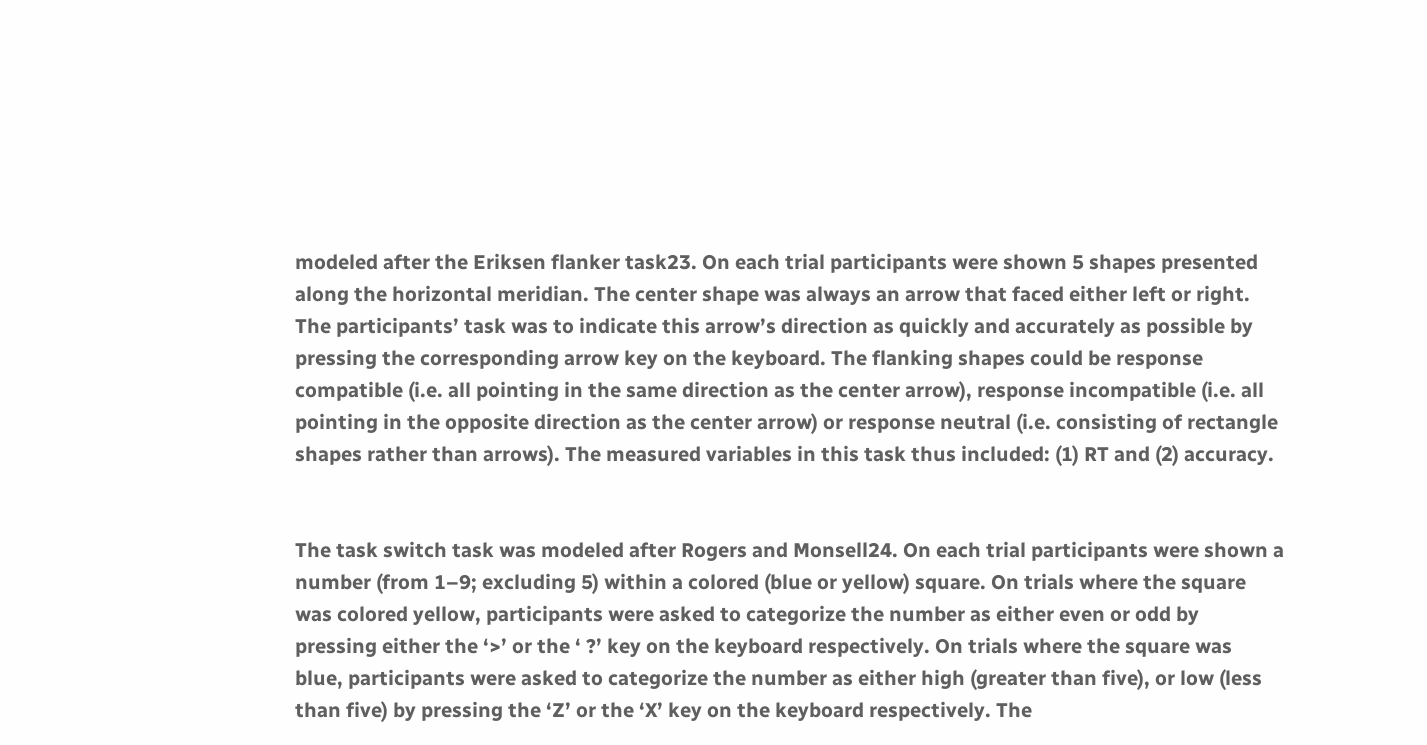modeled after the Eriksen flanker task23. On each trial participants were shown 5 shapes presented along the horizontal meridian. The center shape was always an arrow that faced either left or right. The participants’ task was to indicate this arrow’s direction as quickly and accurately as possible by pressing the corresponding arrow key on the keyboard. The flanking shapes could be response compatible (i.e. all pointing in the same direction as the center arrow), response incompatible (i.e. all pointing in the opposite direction as the center arrow) or response neutral (i.e. consisting of rectangle shapes rather than arrows). The measured variables in this task thus included: (1) RT and (2) accuracy.


The task switch task was modeled after Rogers and Monsell24. On each trial participants were shown a number (from 1–9; excluding 5) within a colored (blue or yellow) square. On trials where the square was colored yellow, participants were asked to categorize the number as either even or odd by pressing either the ‘>’ or the ‘ ?’ key on the keyboard respectively. On trials where the square was blue, participants were asked to categorize the number as either high (greater than five), or low (less than five) by pressing the ‘Z’ or the ‘X’ key on the keyboard respectively. The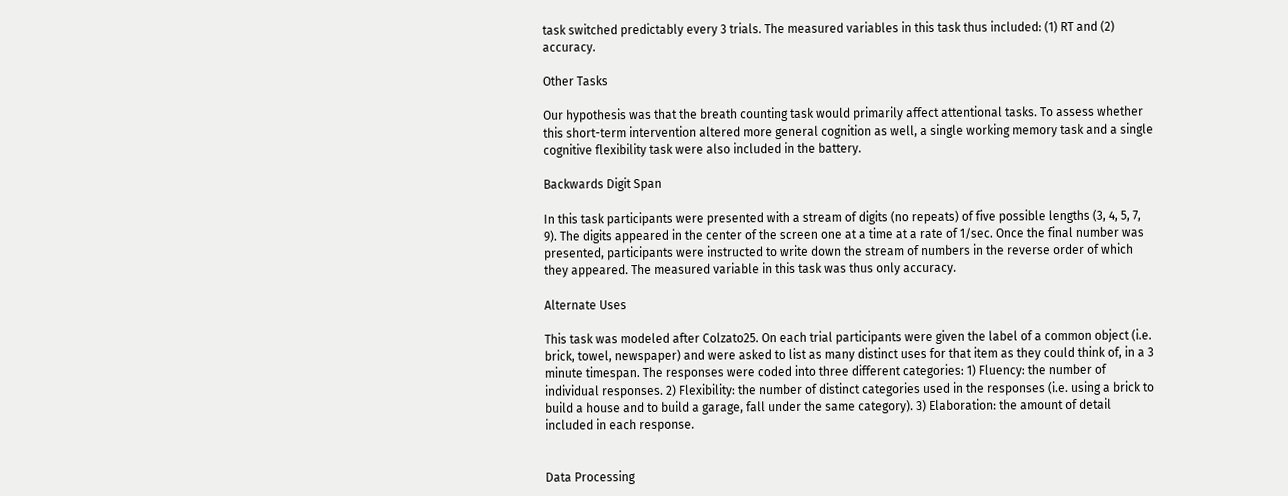task switched predictably every 3 trials. The measured variables in this task thus included: (1) RT and (2) accuracy.

Other Tasks

Our hypothesis was that the breath counting task would primarily affect attentional tasks. To assess whether this short-term intervention altered more general cognition as well, a single working memory task and a single cognitive flexibility task were also included in the battery.

Backwards Digit Span

In this task participants were presented with a stream of digits (no repeats) of five possible lengths (3, 4, 5, 7, 9). The digits appeared in the center of the screen one at a time at a rate of 1/sec. Once the final number was presented, participants were instructed to write down the stream of numbers in the reverse order of which they appeared. The measured variable in this task was thus only accuracy.

Alternate Uses

This task was modeled after Colzato25. On each trial participants were given the label of a common object (i.e. brick, towel, newspaper) and were asked to list as many distinct uses for that item as they could think of, in a 3 minute timespan. The responses were coded into three different categories: 1) Fluency: the number of individual responses. 2) Flexibility: the number of distinct categories used in the responses (i.e. using a brick to build a house and to build a garage, fall under the same category). 3) Elaboration: the amount of detail included in each response.


Data Processing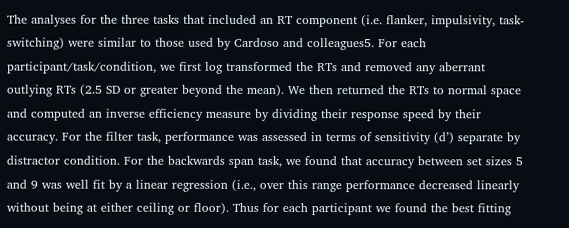The analyses for the three tasks that included an RT component (i.e. flanker, impulsivity, task-switching) were similar to those used by Cardoso and colleagues5. For each participant/task/condition, we first log transformed the RTs and removed any aberrant outlying RTs (2.5 SD or greater beyond the mean). We then returned the RTs to normal space and computed an inverse efficiency measure by dividing their response speed by their accuracy. For the filter task, performance was assessed in terms of sensitivity (d’) separate by distractor condition. For the backwards span task, we found that accuracy between set sizes 5 and 9 was well fit by a linear regression (i.e., over this range performance decreased linearly without being at either ceiling or floor). Thus for each participant we found the best fitting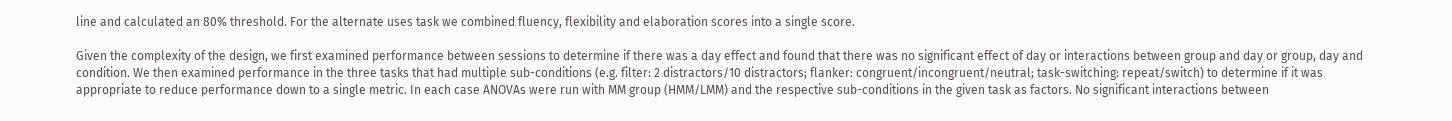line and calculated an 80% threshold. For the alternate uses task we combined fluency, flexibility and elaboration scores into a single score.

Given the complexity of the design, we first examined performance between sessions to determine if there was a day effect and found that there was no significant effect of day or interactions between group and day or group, day and condition. We then examined performance in the three tasks that had multiple sub-conditions (e.g. filter: 2 distractors/10 distractors; flanker: congruent/incongruent/neutral; task-switching: repeat/switch) to determine if it was appropriate to reduce performance down to a single metric. In each case ANOVAs were run with MM group (HMM/LMM) and the respective sub-conditions in the given task as factors. No significant interactions between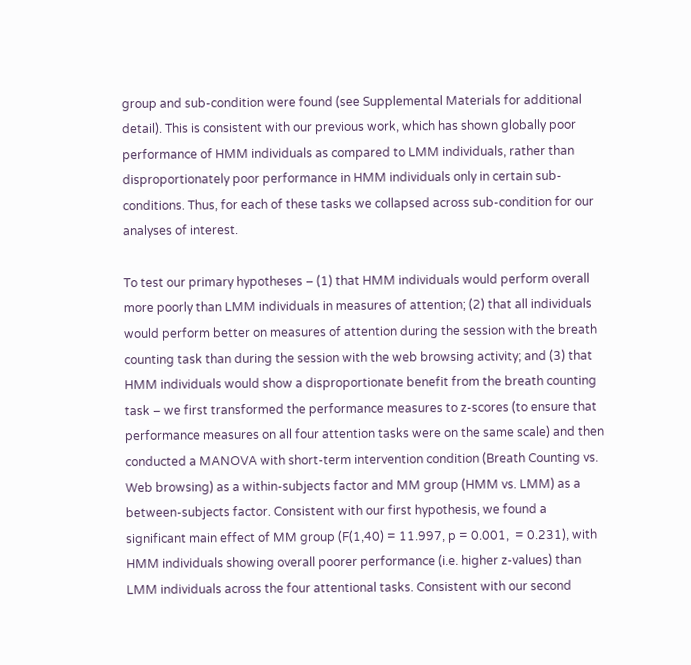group and sub-condition were found (see Supplemental Materials for additional detail). This is consistent with our previous work, which has shown globally poor performance of HMM individuals as compared to LMM individuals, rather than disproportionately poor performance in HMM individuals only in certain sub-conditions. Thus, for each of these tasks we collapsed across sub-condition for our analyses of interest.

To test our primary hypotheses – (1) that HMM individuals would perform overall more poorly than LMM individuals in measures of attention; (2) that all individuals would perform better on measures of attention during the session with the breath counting task than during the session with the web browsing activity; and (3) that HMM individuals would show a disproportionate benefit from the breath counting task – we first transformed the performance measures to z-scores (to ensure that performance measures on all four attention tasks were on the same scale) and then conducted a MANOVA with short-term intervention condition (Breath Counting vs. Web browsing) as a within-subjects factor and MM group (HMM vs. LMM) as a between-subjects factor. Consistent with our first hypothesis, we found a significant main effect of MM group (F(1,40) = 11.997, p = 0.001,  = 0.231), with HMM individuals showing overall poorer performance (i.e. higher z-values) than LMM individuals across the four attentional tasks. Consistent with our second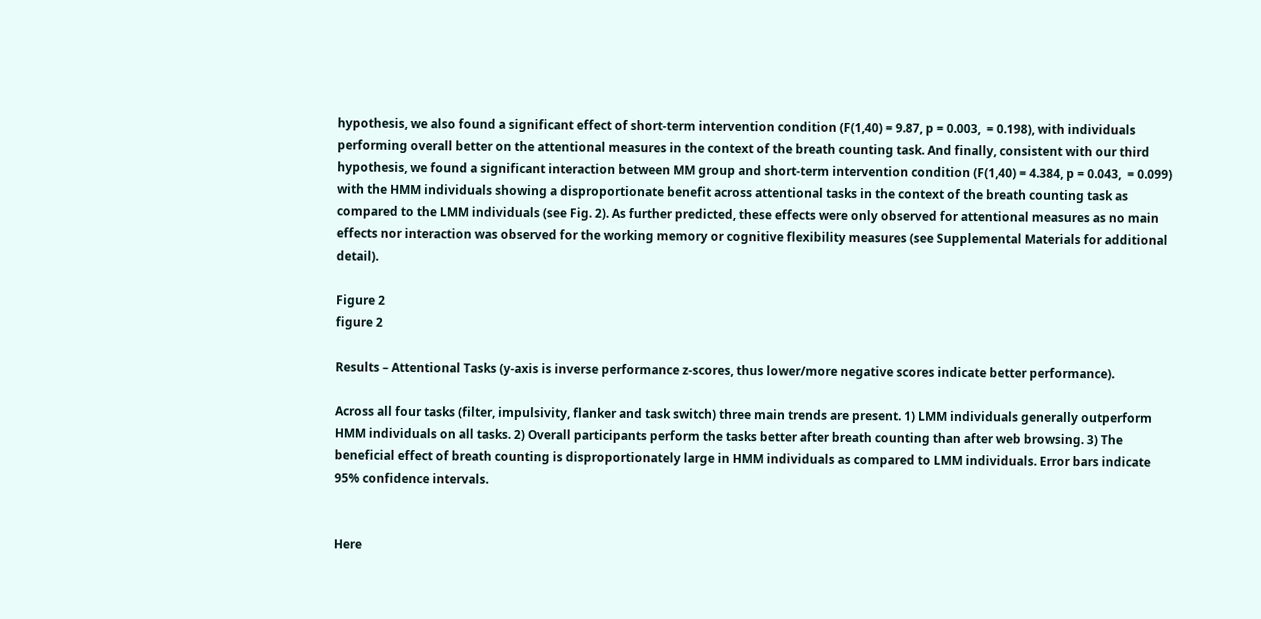hypothesis, we also found a significant effect of short-term intervention condition (F(1,40) = 9.87, p = 0.003,  = 0.198), with individuals performing overall better on the attentional measures in the context of the breath counting task. And finally, consistent with our third hypothesis, we found a significant interaction between MM group and short-term intervention condition (F(1,40) = 4.384, p = 0.043,  = 0.099) with the HMM individuals showing a disproportionate benefit across attentional tasks in the context of the breath counting task as compared to the LMM individuals (see Fig. 2). As further predicted, these effects were only observed for attentional measures as no main effects nor interaction was observed for the working memory or cognitive flexibility measures (see Supplemental Materials for additional detail).

Figure 2
figure 2

Results – Attentional Tasks (y-axis is inverse performance z-scores, thus lower/more negative scores indicate better performance).

Across all four tasks (filter, impulsivity, flanker and task switch) three main trends are present. 1) LMM individuals generally outperform HMM individuals on all tasks. 2) Overall participants perform the tasks better after breath counting than after web browsing. 3) The beneficial effect of breath counting is disproportionately large in HMM individuals as compared to LMM individuals. Error bars indicate 95% confidence intervals.


Here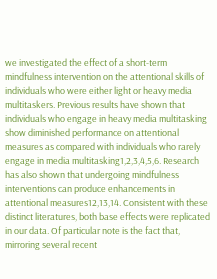we investigated the effect of a short-term mindfulness intervention on the attentional skills of individuals who were either light or heavy media multitaskers. Previous results have shown that individuals who engage in heavy media multitasking show diminished performance on attentional measures as compared with individuals who rarely engage in media multitasking1,2,3,4,5,6. Research has also shown that undergoing mindfulness interventions can produce enhancements in attentional measures12,13,14. Consistent with these distinct literatures, both base effects were replicated in our data. Of particular note is the fact that, mirroring several recent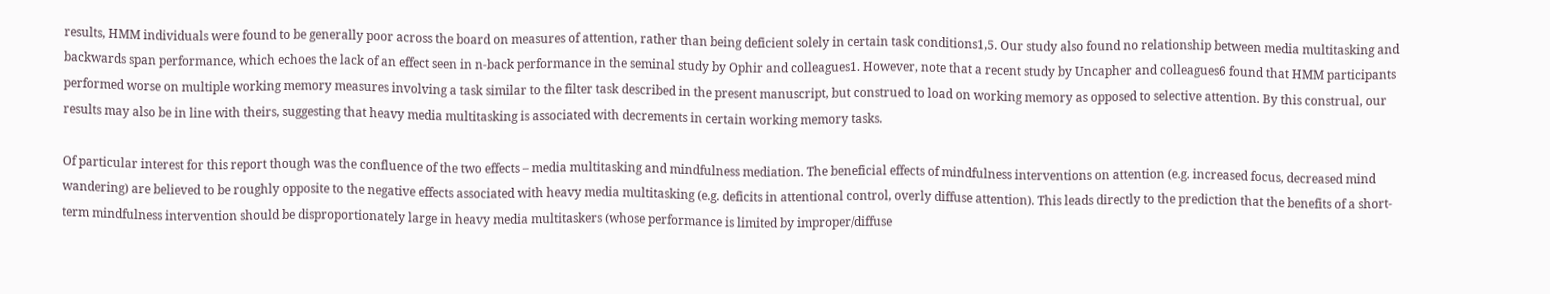results, HMM individuals were found to be generally poor across the board on measures of attention, rather than being deficient solely in certain task conditions1,5. Our study also found no relationship between media multitasking and backwards span performance, which echoes the lack of an effect seen in n-back performance in the seminal study by Ophir and colleagues1. However, note that a recent study by Uncapher and colleagues6 found that HMM participants performed worse on multiple working memory measures involving a task similar to the filter task described in the present manuscript, but construed to load on working memory as opposed to selective attention. By this construal, our results may also be in line with theirs, suggesting that heavy media multitasking is associated with decrements in certain working memory tasks.

Of particular interest for this report though was the confluence of the two effects – media multitasking and mindfulness mediation. The beneficial effects of mindfulness interventions on attention (e.g. increased focus, decreased mind wandering) are believed to be roughly opposite to the negative effects associated with heavy media multitasking (e.g. deficits in attentional control, overly diffuse attention). This leads directly to the prediction that the benefits of a short-term mindfulness intervention should be disproportionately large in heavy media multitaskers (whose performance is limited by improper/diffuse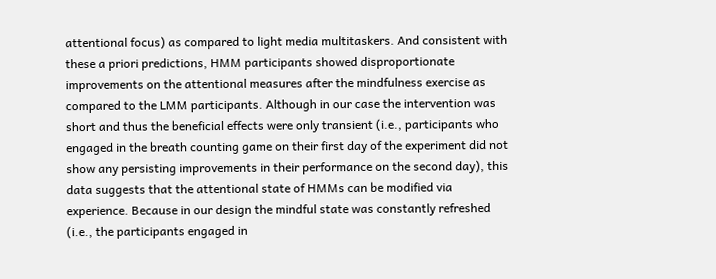attentional focus) as compared to light media multitaskers. And consistent with these a priori predictions, HMM participants showed disproportionate improvements on the attentional measures after the mindfulness exercise as compared to the LMM participants. Although in our case the intervention was short and thus the beneficial effects were only transient (i.e., participants who engaged in the breath counting game on their first day of the experiment did not show any persisting improvements in their performance on the second day), this data suggests that the attentional state of HMMs can be modified via experience. Because in our design the mindful state was constantly refreshed (i.e., the participants engaged in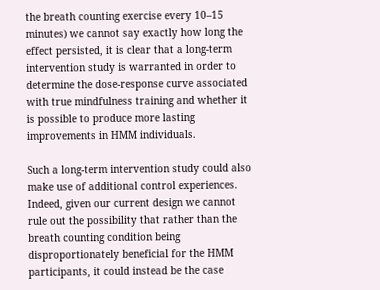the breath counting exercise every 10–15 minutes) we cannot say exactly how long the effect persisted, it is clear that a long-term intervention study is warranted in order to determine the dose-response curve associated with true mindfulness training and whether it is possible to produce more lasting improvements in HMM individuals.

Such a long-term intervention study could also make use of additional control experiences. Indeed, given our current design we cannot rule out the possibility that rather than the breath counting condition being disproportionately beneficial for the HMM participants, it could instead be the case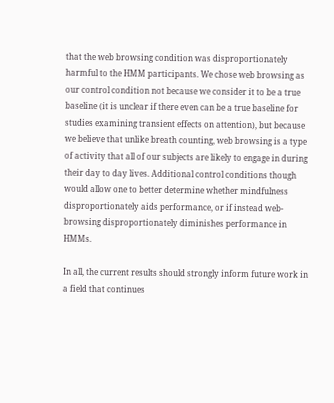that the web browsing condition was disproportionately harmful to the HMM participants. We chose web browsing as our control condition not because we consider it to be a true baseline (it is unclear if there even can be a true baseline for studies examining transient effects on attention), but because we believe that unlike breath counting, web browsing is a type of activity that all of our subjects are likely to engage in during their day to day lives. Additional control conditions though would allow one to better determine whether mindfulness disproportionately aids performance, or if instead web-browsing disproportionately diminishes performance in HMMs.

In all, the current results should strongly inform future work in a field that continues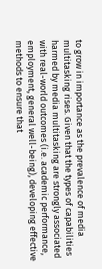to grow in importance as the prevalence of media multitasking rises. Given that the types of capabilities harmed by media multitasking are strongly associated with real-world outcomes (i.e. academic performance, employment, general well-being), developing effective methods to ensure that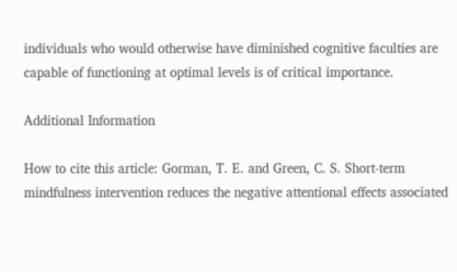individuals who would otherwise have diminished cognitive faculties are capable of functioning at optimal levels is of critical importance.

Additional Information

How to cite this article: Gorman, T. E. and Green, C. S. Short-term mindfulness intervention reduces the negative attentional effects associated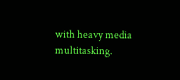with heavy media multitasking.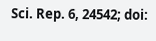Sci. Rep. 6, 24542; doi: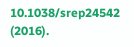10.1038/srep24542 (2016).